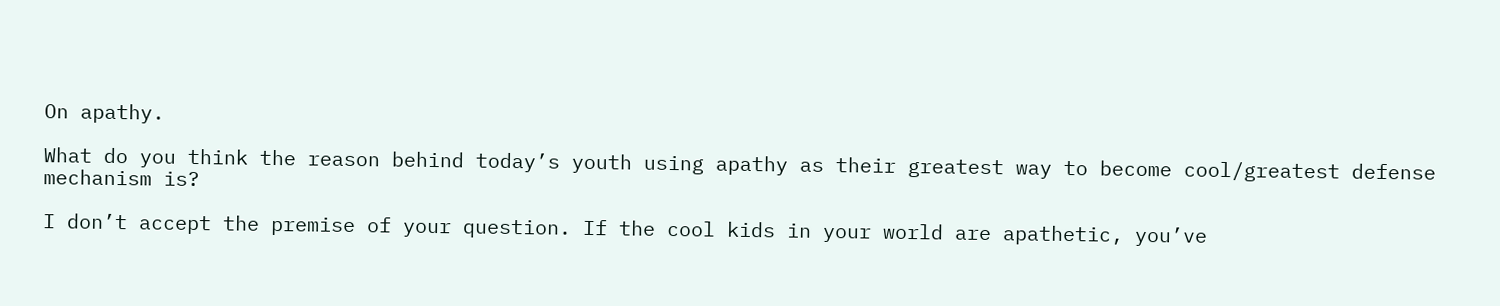On apathy.

What do you think the reason behind today’s youth using apathy as their greatest way to become cool/greatest defense mechanism is?

I don’t accept the premise of your question. If the cool kids in your world are apathetic, you’ve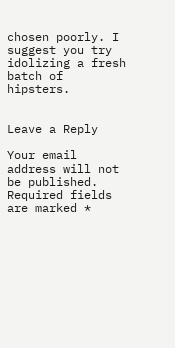chosen poorly. I suggest you try idolizing a fresh batch of hipsters.


Leave a Reply

Your email address will not be published. Required fields are marked *